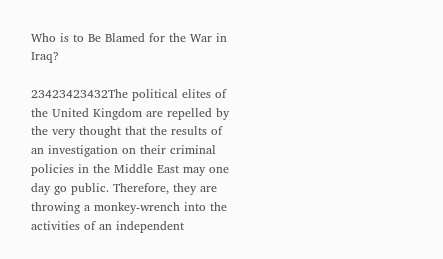Who is to Be Blamed for the War in Iraq?

23423423432The political elites of the United Kingdom are repelled by the very thought that the results of an investigation on their criminal policies in the Middle East may one day go public. Therefore, they are throwing a monkey-wrench into the activities of an independent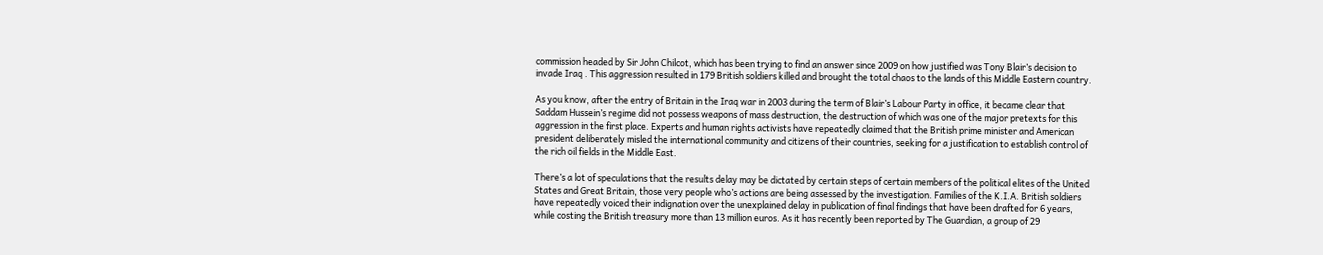commission headed by Sir John Chilcot, which has been trying to find an answer since 2009 on how justified was Tony Blair’s decision to invade Iraq . This aggression resulted in 179 British soldiers killed and brought the total chaos to the lands of this Middle Eastern country.

As you know, after the entry of Britain in the Iraq war in 2003 during the term of Blair’s Labour Party in office, it became clear that Saddam Hussein’s regime did not possess weapons of mass destruction, the destruction of which was one of the major pretexts for this aggression in the first place. Experts and human rights activists have repeatedly claimed that the British prime minister and American president deliberately misled the international community and citizens of their countries, seeking for a justification to establish control of the rich oil fields in the Middle East.

There’s a lot of speculations that the results delay may be dictated by certain steps of certain members of the political elites of the United States and Great Britain, those very people who’s actions are being assessed by the investigation. Families of the K.I.A. British soldiers have repeatedly voiced their indignation over the unexplained delay in publication of final findings that have been drafted for 6 years, while costing the British treasury more than 13 million euros. As it has recently been reported by The Guardian, a group of 29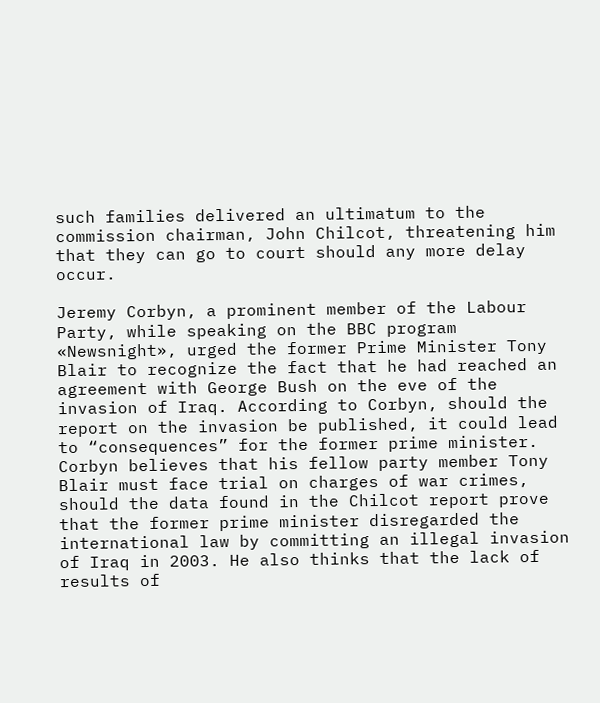such families delivered an ultimatum to the commission chairman, John Chilcot, threatening him that they can go to court should any more delay occur.

Jeremy Corbyn, a prominent member of the Labour Party, while speaking on the BBC program «Newsnight», urged the former Prime Minister Tony Blair to recognize the fact that he had reached an agreement with George Bush on the eve of the invasion of Iraq. According to Corbyn, should the report on the invasion be published, it could lead to “consequences” for the former prime minister. Corbyn believes that his fellow party member Tony Blair must face trial on charges of war crimes, should the data found in the Chilcot report prove that the former prime minister disregarded the international law by committing an illegal invasion of Iraq in 2003. He also thinks that the lack of results of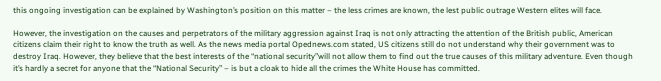this ongoing investigation can be explained by Washington’s position on this matter – the less crimes are known, the lest public outrage Western elites will face.

However, the investigation on the causes and perpetrators of the military aggression against Iraq is not only attracting the attention of the British public, American citizens claim their right to know the truth as well. As the news media portal Opednews.com stated, US citizens still do not understand why their government was to destroy Iraq. However, they believe that the best interests of the “national security”will not allow them to find out the true causes of this military adventure. Even though it’s hardly a secret for anyone that the “National Security” – is but a cloak to hide all the crimes the White House has committed.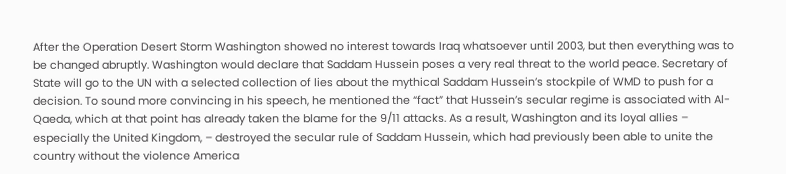After the Operation Desert Storm Washington showed no interest towards Iraq whatsoever until 2003, but then everything was to be changed abruptly. Washington would declare that Saddam Hussein poses a very real threat to the world peace. Secretary of State will go to the UN with a selected collection of lies about the mythical Saddam Hussein’s stockpile of WMD to push for a decision. To sound more convincing in his speech, he mentioned the “fact” that Hussein’s secular regime is associated with Al-Qaeda, which at that point has already taken the blame for the 9/11 attacks. As a result, Washington and its loyal allies – especially the United Kingdom, – destroyed the secular rule of Saddam Hussein, which had previously been able to unite the country without the violence America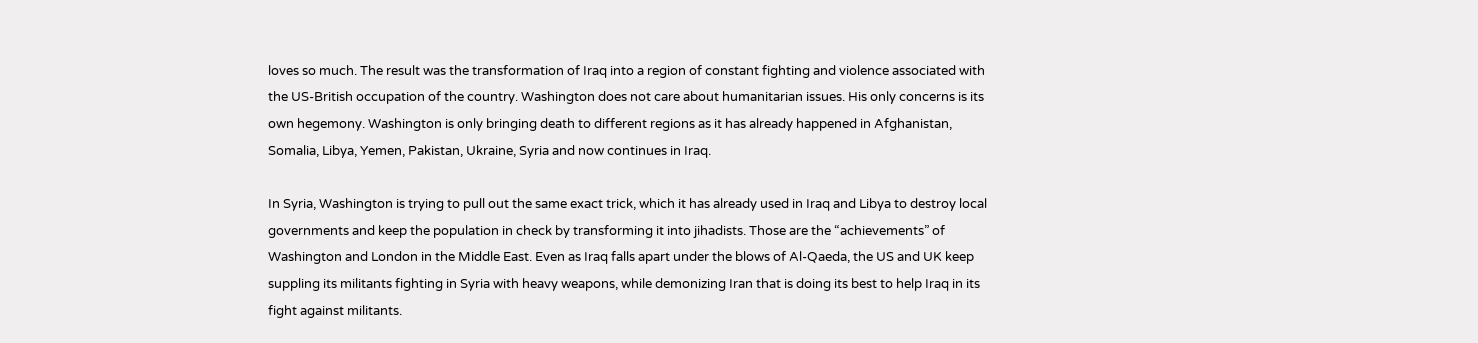loves so much. The result was the transformation of Iraq into a region of constant fighting and violence associated with the US-British occupation of the country. Washington does not care about humanitarian issues. His only concerns is its own hegemony. Washington is only bringing death to different regions as it has already happened in Afghanistan, Somalia, Libya, Yemen, Pakistan, Ukraine, Syria and now continues in Iraq.

In Syria, Washington is trying to pull out the same exact trick, which it has already used in Iraq and Libya to destroy local governments and keep the population in check by transforming it into jihadists. Those are the “achievements” of Washington and London in the Middle East. Even as Iraq falls apart under the blows of Al-Qaeda, the US and UK keep suppling its militants fighting in Syria with heavy weapons, while demonizing Iran that is doing its best to help Iraq in its fight against militants.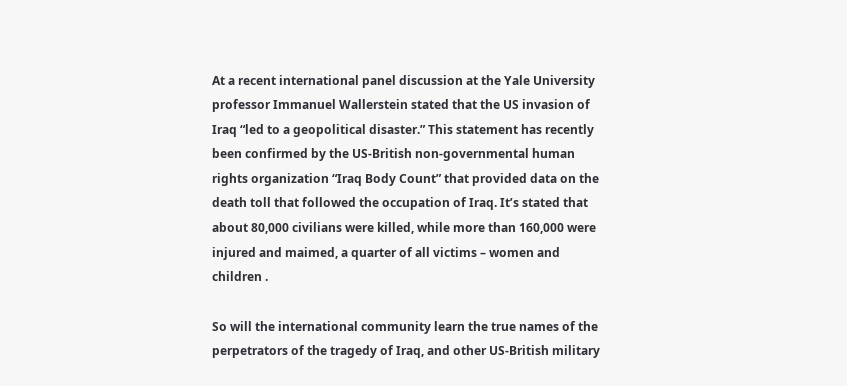At a recent international panel discussion at the Yale University professor Immanuel Wallerstein stated that the US invasion of Iraq “led to a geopolitical disaster.” This statement has recently been confirmed by the US-British non-governmental human rights organization “Iraq Body Count” that provided data on the death toll that followed the occupation of Iraq. It’s stated that about 80,000 civilians were killed, while more than 160,000 were injured and maimed, a quarter of all victims – women and children .

So will the international community learn the true names of the perpetrators of the tragedy of Iraq, and other US-British military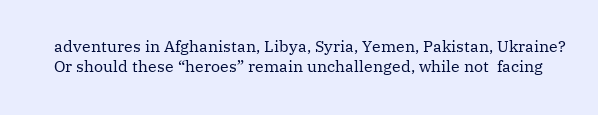adventures in Afghanistan, Libya, Syria, Yemen, Pakistan, Ukraine? Or should these “heroes” remain unchallenged, while not  facing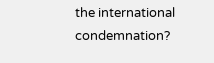the international condemnation?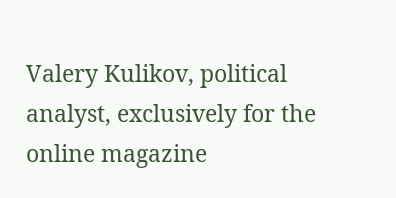Valery Kulikov, political analyst, exclusively for the online magazine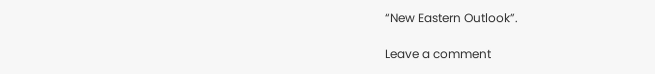“New Eastern Outlook”.

Leave a comment